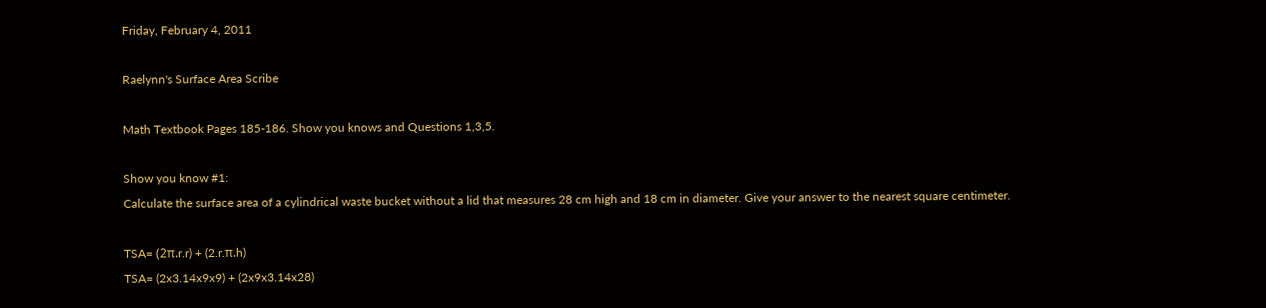Friday, February 4, 2011

Raelynn's Surface Area Scribe

Math Textbook Pages 185-186. Show you knows and Questions 1,3,5.

Show you know #1:
Calculate the surface area of a cylindrical waste bucket without a lid that measures 28 cm high and 18 cm in diameter. Give your answer to the nearest square centimeter.

TSA= (2π.r.r) + (2.r.π.h)
TSA= (2x3.14x9x9) + (2x9x3.14x28)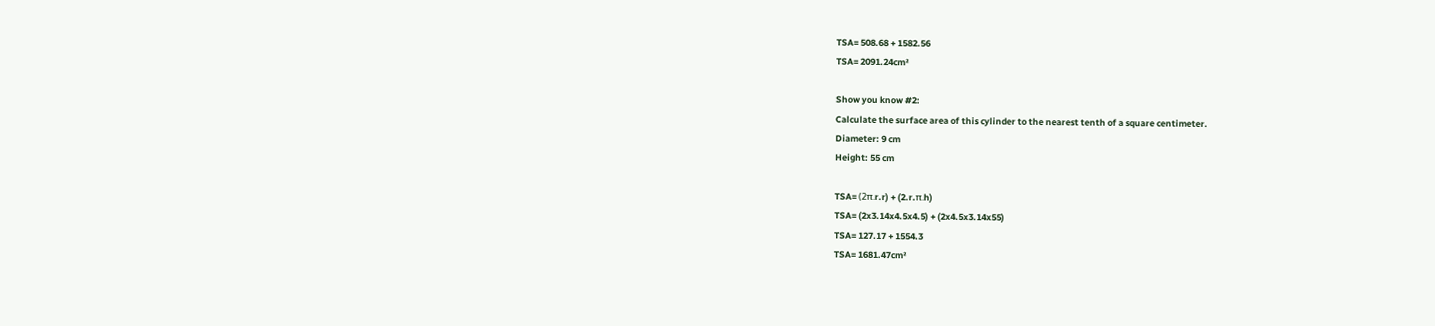TSA= 508.68 + 1582.56
TSA= 2091.24cm²

Show you know #2:
Calculate the surface area of this cylinder to the nearest tenth of a square centimeter.
Diameter: 9 cm
Height: 55 cm

TSA= (2π.r.r) + (2.r.π.h)
TSA= (2x3.14x4.5x4.5) + (2x4.5x3.14x55)
TSA= 127.17 + 1554.3
TSA= 1681.47cm²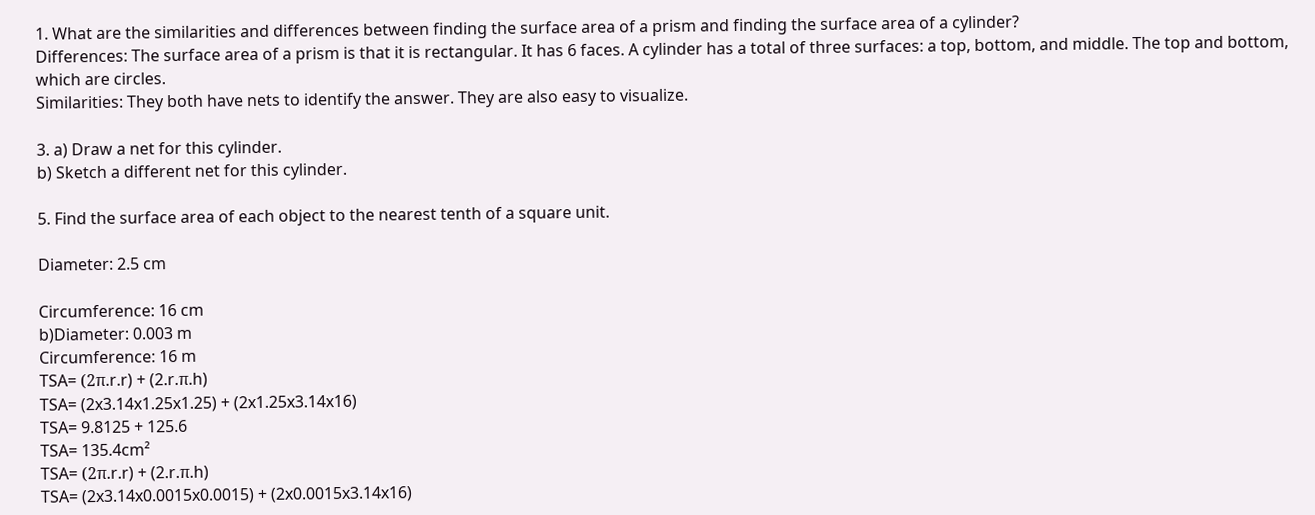1. What are the similarities and differences between finding the surface area of a prism and finding the surface area of a cylinder?
Differences: The surface area of a prism is that it is rectangular. It has 6 faces. A cylinder has a total of three surfaces: a top, bottom, and middle. The top and bottom, which are circles.
Similarities: They both have nets to identify the answer. They are also easy to visualize.

3. a) Draw a net for this cylinder.
b) Sketch a different net for this cylinder.

5. Find the surface area of each object to the nearest tenth of a square unit.

Diameter: 2.5 cm

Circumference: 16 cm
b)Diameter: 0.003 m
Circumference: 16 m
TSA= (2π.r.r) + (2.r.π.h)
TSA= (2x3.14x1.25x1.25) + (2x1.25x3.14x16)
TSA= 9.8125 + 125.6
TSA= 135.4cm²
TSA= (2π.r.r) + (2.r.π.h)
TSA= (2x3.14x0.0015x0.0015) + (2x0.0015x3.14x16)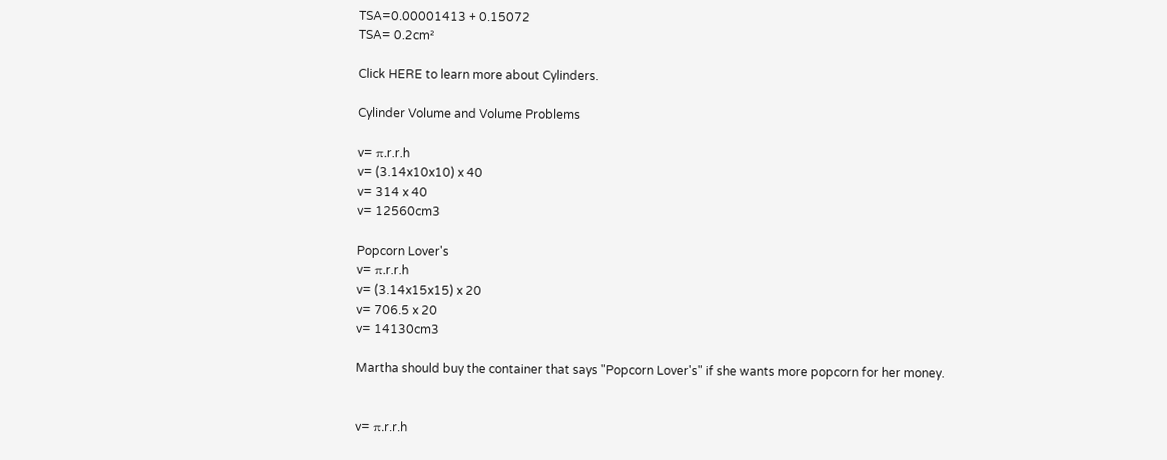TSA=0.00001413 + 0.15072
TSA= 0.2cm²

Click HERE to learn more about Cylinders.

Cylinder Volume and Volume Problems

v= π.r.r.h
v= (3.14x10x10) x 40
v= 314 x 40
v= 12560cm3

Popcorn Lover's
v= π.r.r.h
v= (3.14x15x15) x 20
v= 706.5 x 20
v= 14130cm3

Martha should buy the container that says "Popcorn Lover's" if she wants more popcorn for her money.


v= π.r.r.h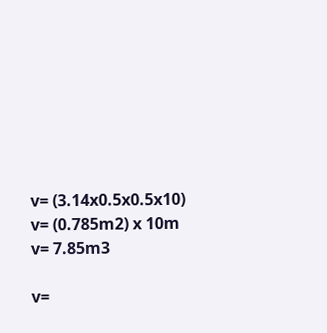v= (3.14x0.5x0.5x10)
v= (0.785m2) x 10m
v= 7.85m3

v=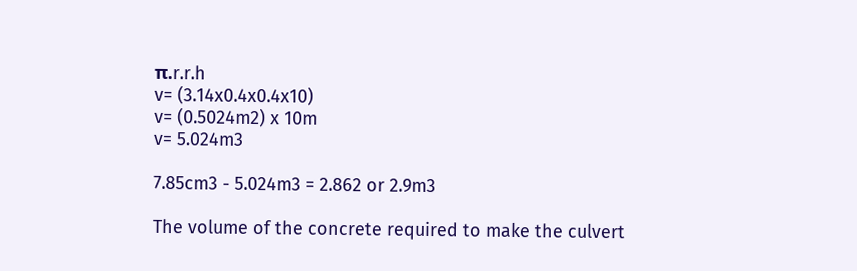π.r.r.h
v= (3.14x0.4x0.4x10)
v= (0.5024m2) x 10m
v= 5.024m3

7.85cm3 - 5.024m3 = 2.862 or 2.9m3

The volume of the concrete required to make the culvert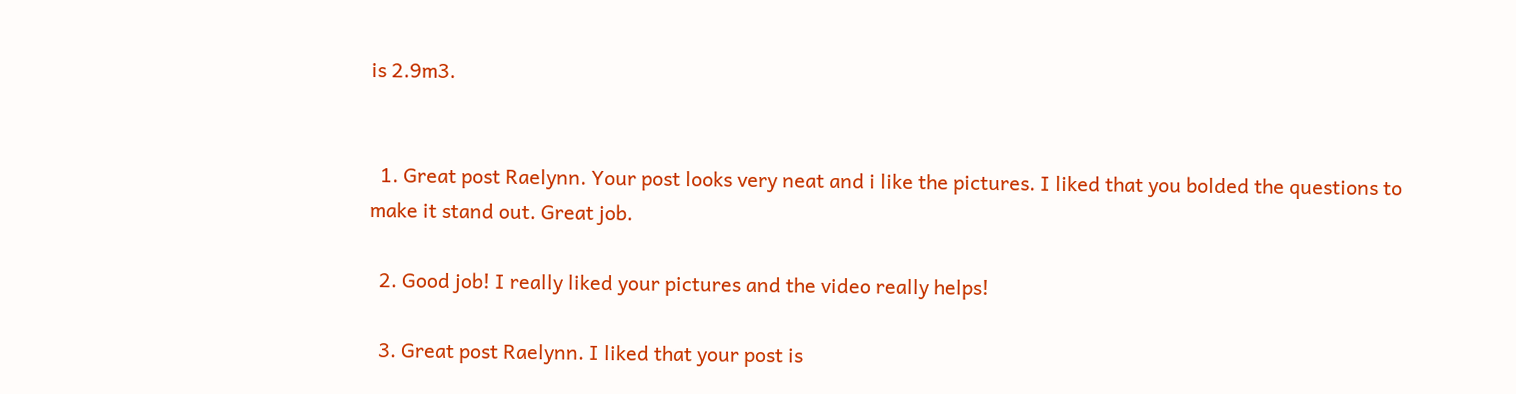is 2.9m3.


  1. Great post Raelynn. Your post looks very neat and i like the pictures. I liked that you bolded the questions to make it stand out. Great job.

  2. Good job! I really liked your pictures and the video really helps!

  3. Great post Raelynn. I liked that your post is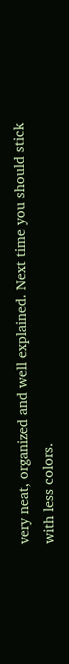very neat, organized and well explained. Next time you should stick with less colors.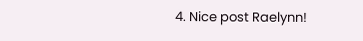4. Nice post Raelynn!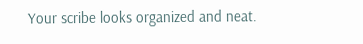Your scribe looks organized and neat.